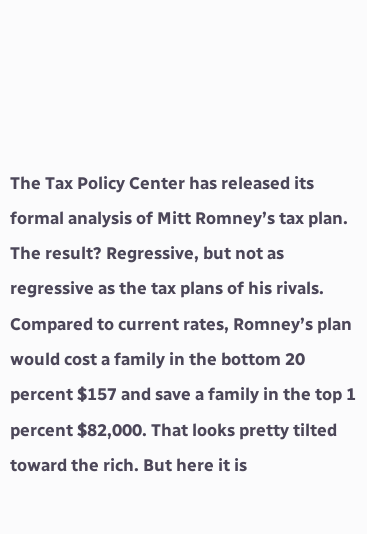The Tax Policy Center has released its formal analysis of Mitt Romney’s tax plan. The result? Regressive, but not as regressive as the tax plans of his rivals. Compared to current rates, Romney’s plan would cost a family in the bottom 20 percent $157 and save a family in the top 1 percent $82,000. That looks pretty tilted toward the rich. But here it is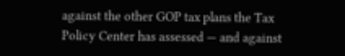against the other GOP tax plans the Tax Policy Center has assessed — and against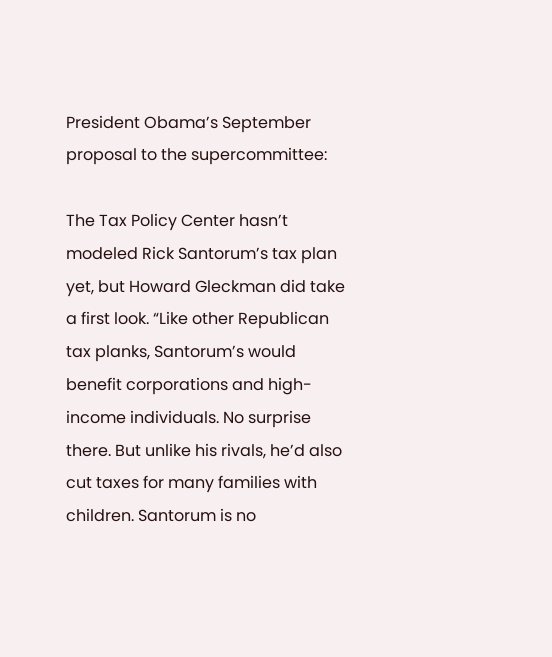President Obama’s September proposal to the supercommittee:

The Tax Policy Center hasn’t modeled Rick Santorum’s tax plan yet, but Howard Gleckman did take a first look. “Like other Republican tax planks, Santorum’s would benefit corporations and high-income individuals. No surprise there. But unlike his rivals, he’d also cut taxes for many families with children. Santorum is no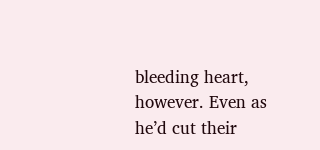bleeding heart, however. Even as he’d cut their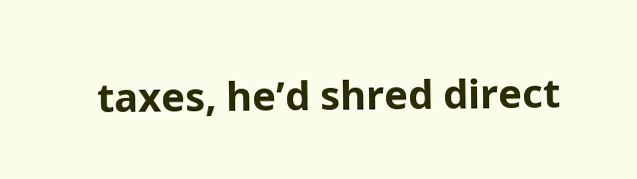taxes, he’d shred direct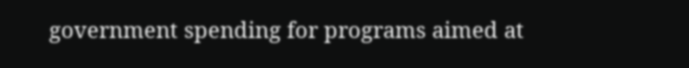government spending for programs aimed at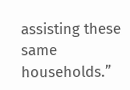assisting these same households.”